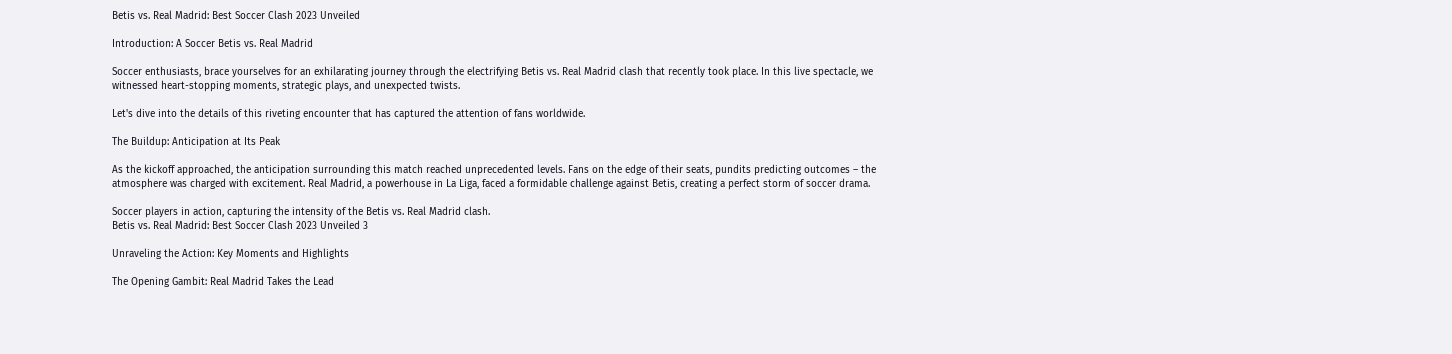Betis vs. Real Madrid: Best Soccer Clash 2023 Unveiled

Introduction: A Soccer Betis vs. Real Madrid

Soccer enthusiasts, brace yourselves for an exhilarating journey through the electrifying Betis vs. Real Madrid clash that recently took place. In this live spectacle, we witnessed heart-stopping moments, strategic plays, and unexpected twists.

Let's dive into the details of this riveting encounter that has captured the attention of fans worldwide.

The Buildup: Anticipation at Its Peak

As the kickoff approached, the anticipation surrounding this match reached unprecedented levels. Fans on the edge of their seats, pundits predicting outcomes – the atmosphere was charged with excitement. Real Madrid, a powerhouse in La Liga, faced a formidable challenge against Betis, creating a perfect storm of soccer drama.

Soccer players in action, capturing the intensity of the Betis vs. Real Madrid clash.
Betis vs. Real Madrid: Best Soccer Clash 2023 Unveiled 3

Unraveling the Action: Key Moments and Highlights

The Opening Gambit: Real Madrid Takes the Lead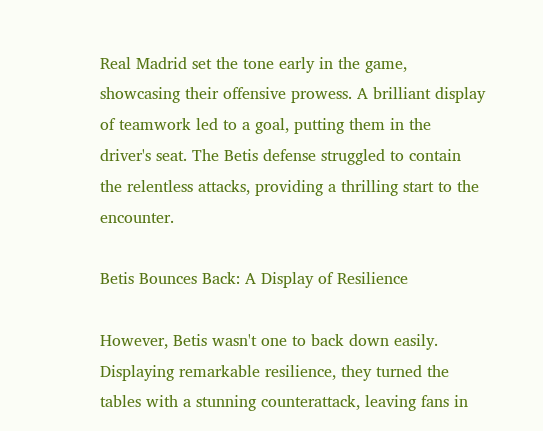Real Madrid set the tone early in the game, showcasing their offensive prowess. A brilliant display of teamwork led to a goal, putting them in the driver's seat. The Betis defense struggled to contain the relentless attacks, providing a thrilling start to the encounter.

Betis Bounces Back: A Display of Resilience

However, Betis wasn't one to back down easily. Displaying remarkable resilience, they turned the tables with a stunning counterattack, leaving fans in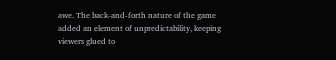awe. The back-and-forth nature of the game added an element of unpredictability, keeping viewers glued to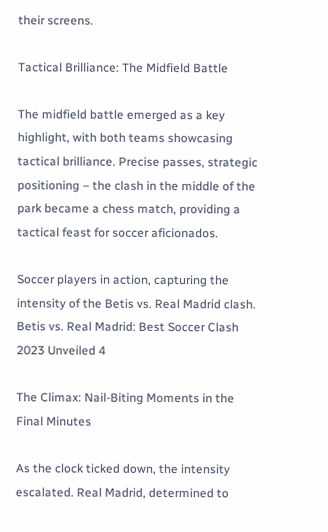their screens.

Tactical Brilliance: The Midfield Battle

The midfield battle emerged as a key highlight, with both teams showcasing tactical brilliance. Precise passes, strategic positioning – the clash in the middle of the park became a chess match, providing a tactical feast for soccer aficionados.

Soccer players in action, capturing the intensity of the Betis vs. Real Madrid clash.
Betis vs. Real Madrid: Best Soccer Clash 2023 Unveiled 4

The Climax: Nail-Biting Moments in the Final Minutes

As the clock ticked down, the intensity escalated. Real Madrid, determined to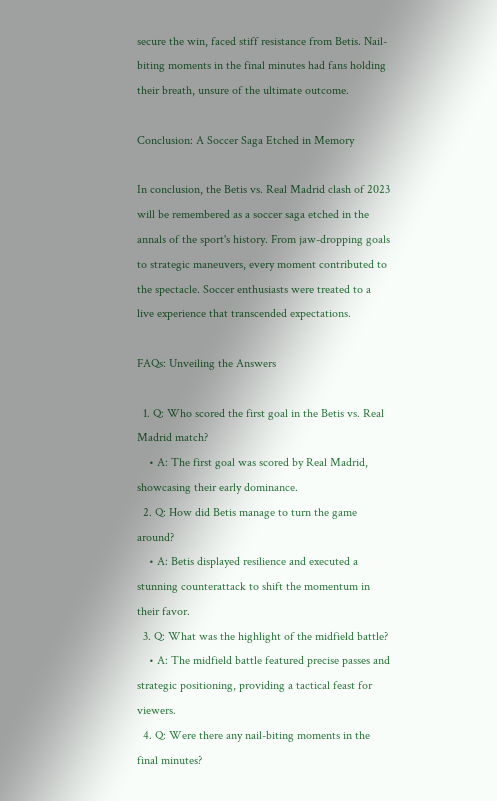secure the win, faced stiff resistance from Betis. Nail-biting moments in the final minutes had fans holding their breath, unsure of the ultimate outcome.

Conclusion: A Soccer Saga Etched in Memory

In conclusion, the Betis vs. Real Madrid clash of 2023 will be remembered as a soccer saga etched in the annals of the sport's history. From jaw-dropping goals to strategic maneuvers, every moment contributed to the spectacle. Soccer enthusiasts were treated to a live experience that transcended expectations.

FAQs: Unveiling the Answers

  1. Q: Who scored the first goal in the Betis vs. Real Madrid match?
    • A: The first goal was scored by Real Madrid, showcasing their early dominance.
  2. Q: How did Betis manage to turn the game around?
    • A: Betis displayed resilience and executed a stunning counterattack to shift the momentum in their favor.
  3. Q: What was the highlight of the midfield battle?
    • A: The midfield battle featured precise passes and strategic positioning, providing a tactical feast for viewers.
  4. Q: Were there any nail-biting moments in the final minutes?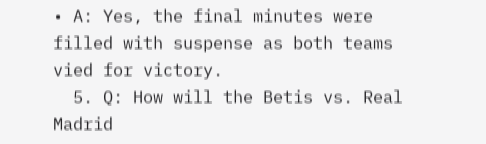• A: Yes, the final minutes were filled with suspense as both teams vied for victory.
  5. Q: How will the Betis vs. Real Madrid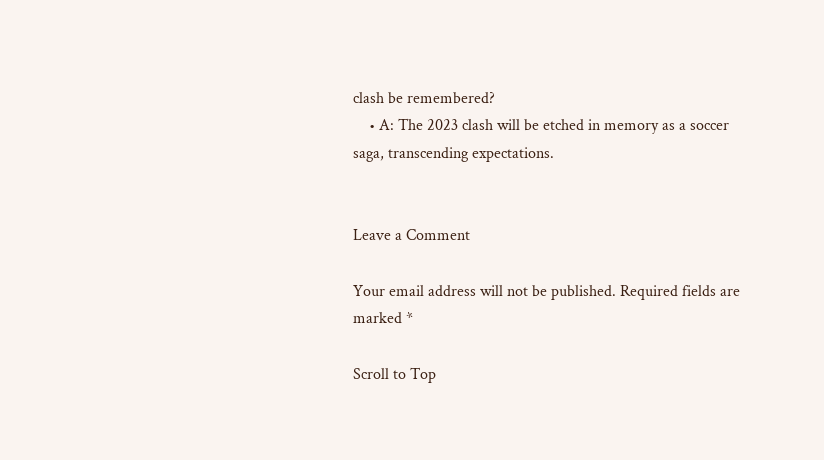clash be remembered?
    • A: The 2023 clash will be etched in memory as a soccer saga, transcending expectations.


Leave a Comment

Your email address will not be published. Required fields are marked *

Scroll to Top